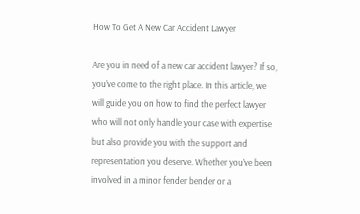How To Get A New Car Accident Lawyer

Are you in need of a new car accident lawyer? If so, you’ve come to the right place. In this article, we will guide you on how to find the perfect lawyer who will not only handle your case with expertise but also provide you with the support and representation you deserve. Whether you’ve been involved in a minor fender bender or a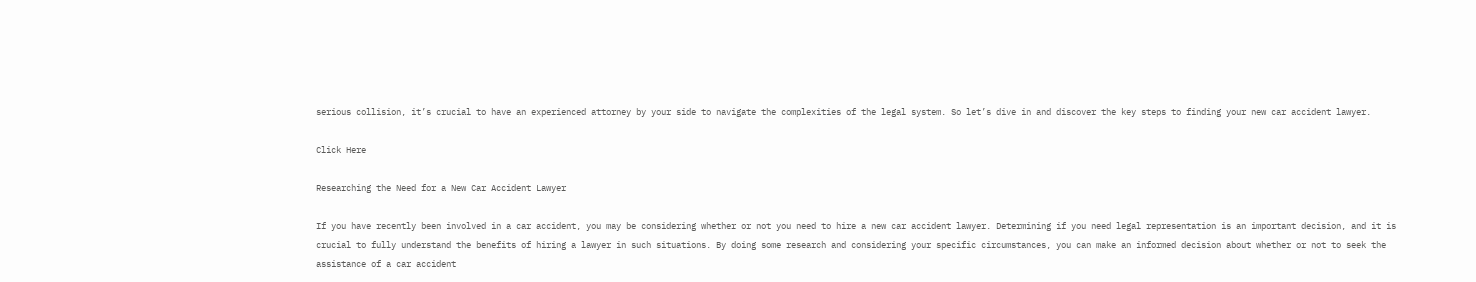serious collision, it’s crucial to have an experienced attorney by your side to navigate the complexities of the legal system. So let’s dive in and discover the key steps to finding your new car accident lawyer.

Click Here

Researching the Need for a New Car Accident Lawyer

If you have recently been involved in a car accident, you may be considering whether or not you need to hire a new car accident lawyer. Determining if you need legal representation is an important decision, and it is crucial to fully understand the benefits of hiring a lawyer in such situations. By doing some research and considering your specific circumstances, you can make an informed decision about whether or not to seek the assistance of a car accident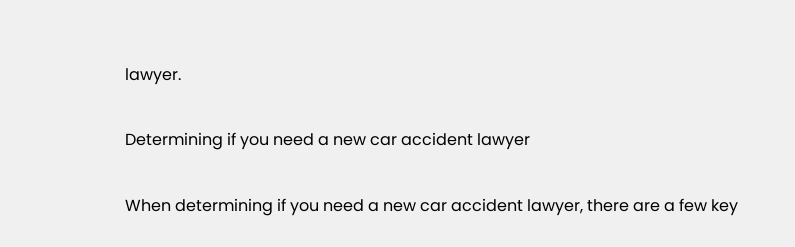lawyer.

Determining if you need a new car accident lawyer

When determining if you need a new car accident lawyer, there are a few key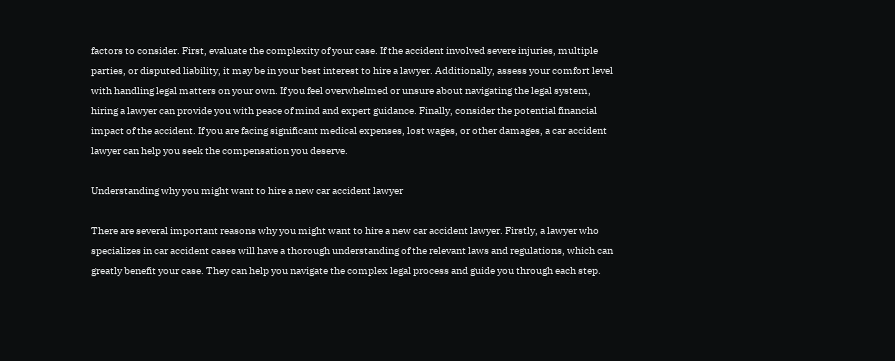factors to consider. First, evaluate the complexity of your case. If the accident involved severe injuries, multiple parties, or disputed liability, it may be in your best interest to hire a lawyer. Additionally, assess your comfort level with handling legal matters on your own. If you feel overwhelmed or unsure about navigating the legal system, hiring a lawyer can provide you with peace of mind and expert guidance. Finally, consider the potential financial impact of the accident. If you are facing significant medical expenses, lost wages, or other damages, a car accident lawyer can help you seek the compensation you deserve.

Understanding why you might want to hire a new car accident lawyer

There are several important reasons why you might want to hire a new car accident lawyer. Firstly, a lawyer who specializes in car accident cases will have a thorough understanding of the relevant laws and regulations, which can greatly benefit your case. They can help you navigate the complex legal process and guide you through each step.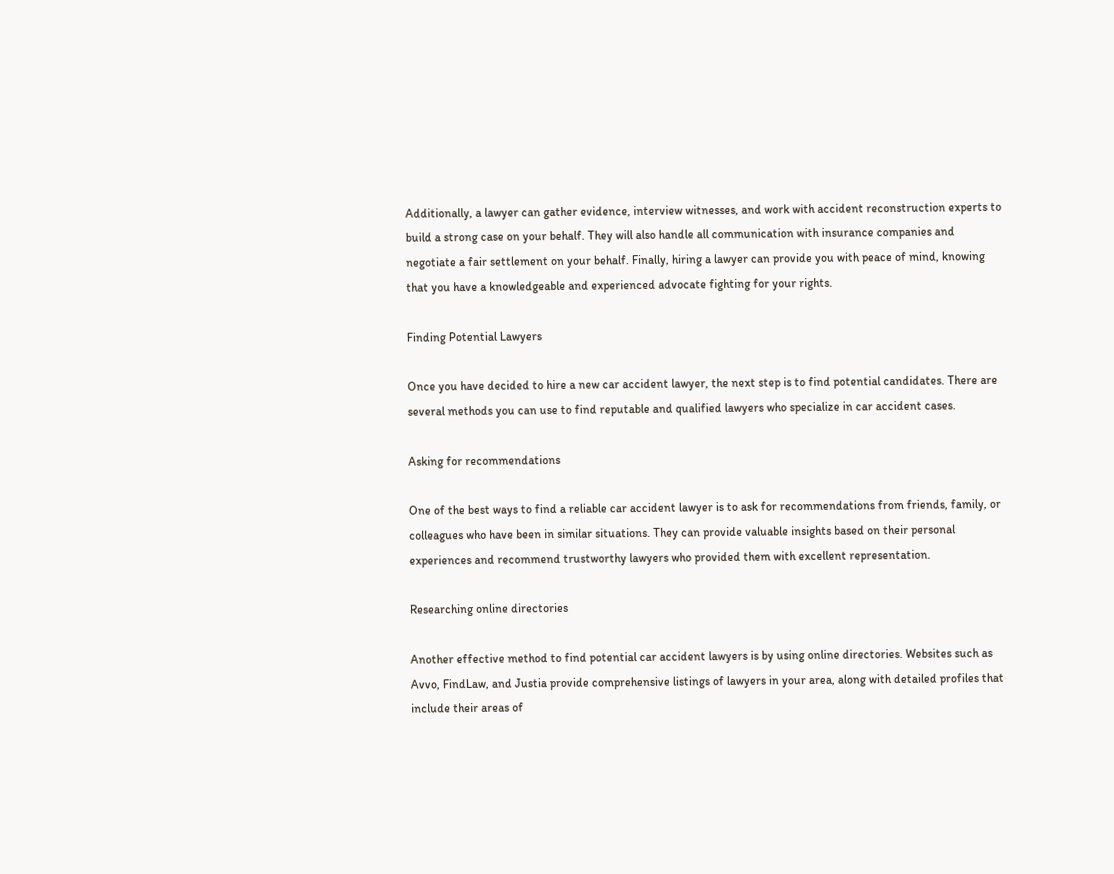Additionally, a lawyer can gather evidence, interview witnesses, and work with accident reconstruction experts to build a strong case on your behalf. They will also handle all communication with insurance companies and negotiate a fair settlement on your behalf. Finally, hiring a lawyer can provide you with peace of mind, knowing that you have a knowledgeable and experienced advocate fighting for your rights.

Finding Potential Lawyers

Once you have decided to hire a new car accident lawyer, the next step is to find potential candidates. There are several methods you can use to find reputable and qualified lawyers who specialize in car accident cases.

Asking for recommendations

One of the best ways to find a reliable car accident lawyer is to ask for recommendations from friends, family, or colleagues who have been in similar situations. They can provide valuable insights based on their personal experiences and recommend trustworthy lawyers who provided them with excellent representation.

Researching online directories

Another effective method to find potential car accident lawyers is by using online directories. Websites such as Avvo, FindLaw, and Justia provide comprehensive listings of lawyers in your area, along with detailed profiles that include their areas of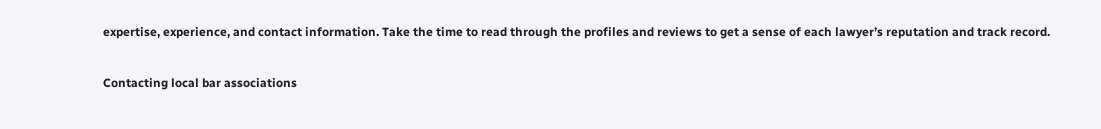expertise, experience, and contact information. Take the time to read through the profiles and reviews to get a sense of each lawyer’s reputation and track record.

Contacting local bar associations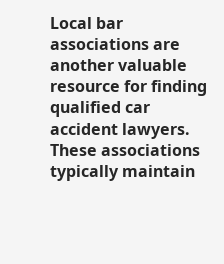Local bar associations are another valuable resource for finding qualified car accident lawyers. These associations typically maintain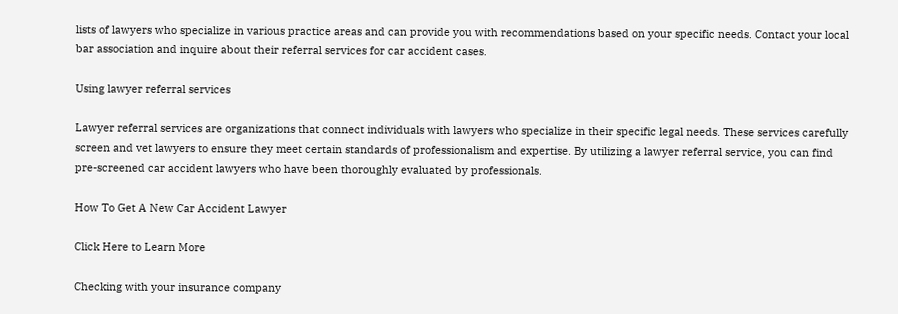lists of lawyers who specialize in various practice areas and can provide you with recommendations based on your specific needs. Contact your local bar association and inquire about their referral services for car accident cases.

Using lawyer referral services

Lawyer referral services are organizations that connect individuals with lawyers who specialize in their specific legal needs. These services carefully screen and vet lawyers to ensure they meet certain standards of professionalism and expertise. By utilizing a lawyer referral service, you can find pre-screened car accident lawyers who have been thoroughly evaluated by professionals.

How To Get A New Car Accident Lawyer

Click Here to Learn More

Checking with your insurance company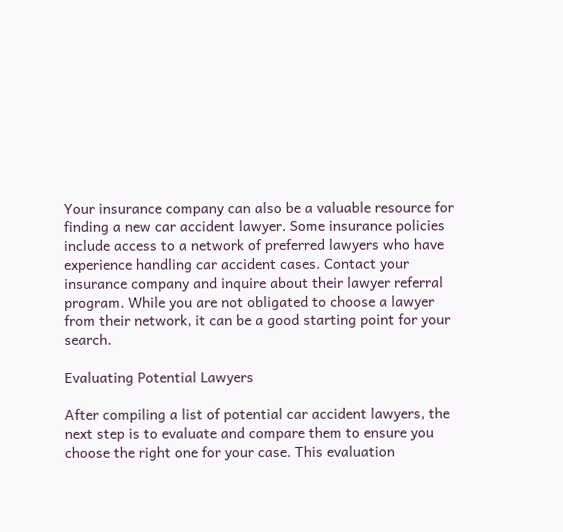Your insurance company can also be a valuable resource for finding a new car accident lawyer. Some insurance policies include access to a network of preferred lawyers who have experience handling car accident cases. Contact your insurance company and inquire about their lawyer referral program. While you are not obligated to choose a lawyer from their network, it can be a good starting point for your search.

Evaluating Potential Lawyers

After compiling a list of potential car accident lawyers, the next step is to evaluate and compare them to ensure you choose the right one for your case. This evaluation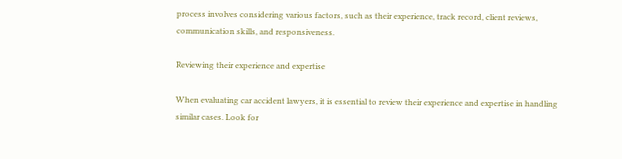process involves considering various factors, such as their experience, track record, client reviews, communication skills, and responsiveness.

Reviewing their experience and expertise

When evaluating car accident lawyers, it is essential to review their experience and expertise in handling similar cases. Look for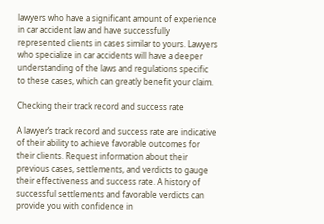lawyers who have a significant amount of experience in car accident law and have successfully represented clients in cases similar to yours. Lawyers who specialize in car accidents will have a deeper understanding of the laws and regulations specific to these cases, which can greatly benefit your claim.

Checking their track record and success rate

A lawyer’s track record and success rate are indicative of their ability to achieve favorable outcomes for their clients. Request information about their previous cases, settlements, and verdicts to gauge their effectiveness and success rate. A history of successful settlements and favorable verdicts can provide you with confidence in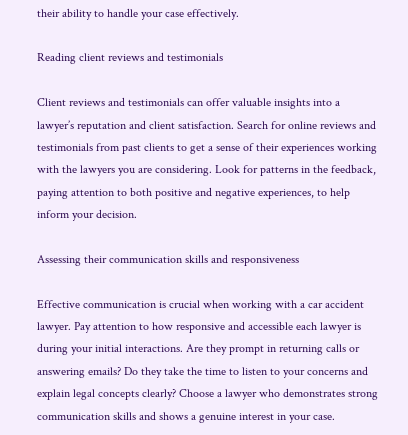their ability to handle your case effectively.

Reading client reviews and testimonials

Client reviews and testimonials can offer valuable insights into a lawyer’s reputation and client satisfaction. Search for online reviews and testimonials from past clients to get a sense of their experiences working with the lawyers you are considering. Look for patterns in the feedback, paying attention to both positive and negative experiences, to help inform your decision.

Assessing their communication skills and responsiveness

Effective communication is crucial when working with a car accident lawyer. Pay attention to how responsive and accessible each lawyer is during your initial interactions. Are they prompt in returning calls or answering emails? Do they take the time to listen to your concerns and explain legal concepts clearly? Choose a lawyer who demonstrates strong communication skills and shows a genuine interest in your case.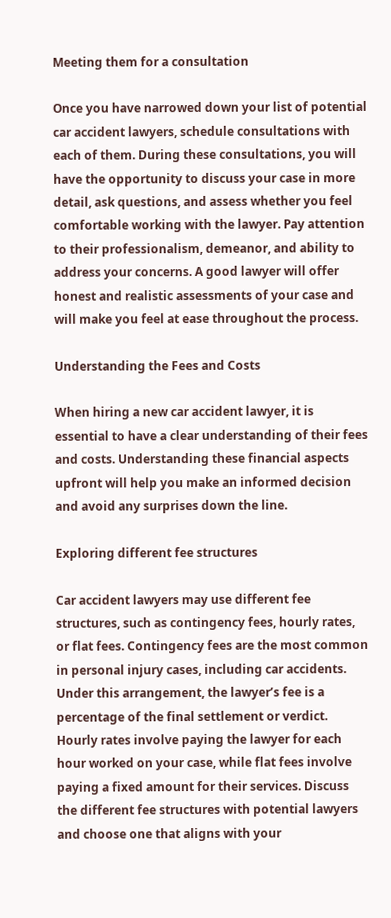Meeting them for a consultation

Once you have narrowed down your list of potential car accident lawyers, schedule consultations with each of them. During these consultations, you will have the opportunity to discuss your case in more detail, ask questions, and assess whether you feel comfortable working with the lawyer. Pay attention to their professionalism, demeanor, and ability to address your concerns. A good lawyer will offer honest and realistic assessments of your case and will make you feel at ease throughout the process.

Understanding the Fees and Costs

When hiring a new car accident lawyer, it is essential to have a clear understanding of their fees and costs. Understanding these financial aspects upfront will help you make an informed decision and avoid any surprises down the line.

Exploring different fee structures

Car accident lawyers may use different fee structures, such as contingency fees, hourly rates, or flat fees. Contingency fees are the most common in personal injury cases, including car accidents. Under this arrangement, the lawyer’s fee is a percentage of the final settlement or verdict. Hourly rates involve paying the lawyer for each hour worked on your case, while flat fees involve paying a fixed amount for their services. Discuss the different fee structures with potential lawyers and choose one that aligns with your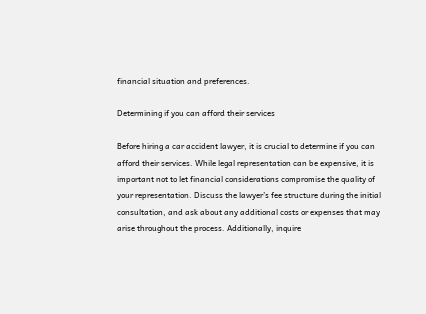financial situation and preferences.

Determining if you can afford their services

Before hiring a car accident lawyer, it is crucial to determine if you can afford their services. While legal representation can be expensive, it is important not to let financial considerations compromise the quality of your representation. Discuss the lawyer’s fee structure during the initial consultation, and ask about any additional costs or expenses that may arise throughout the process. Additionally, inquire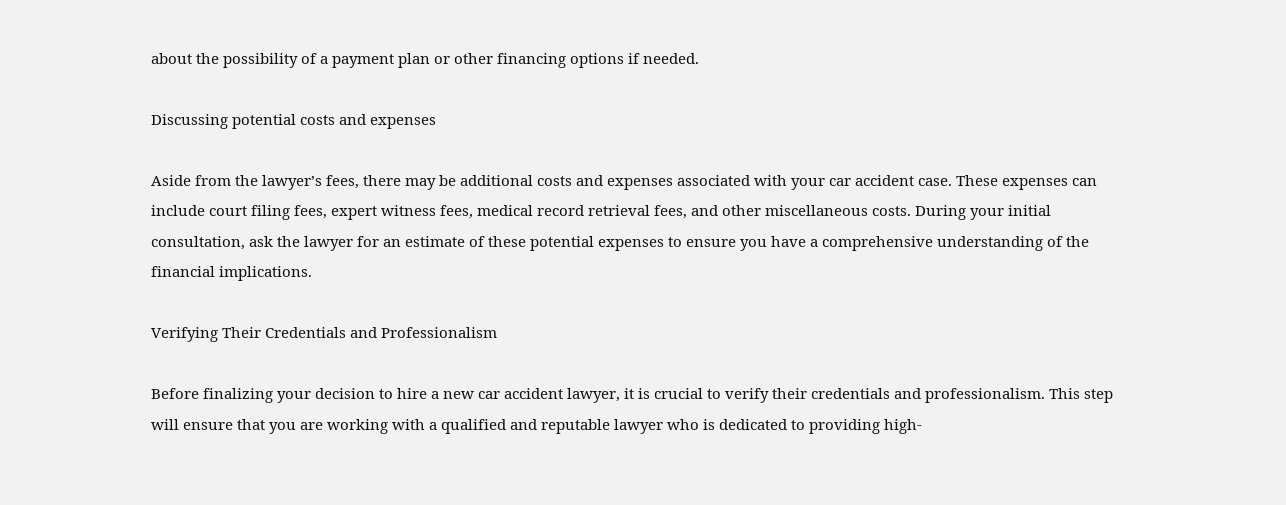about the possibility of a payment plan or other financing options if needed.

Discussing potential costs and expenses

Aside from the lawyer’s fees, there may be additional costs and expenses associated with your car accident case. These expenses can include court filing fees, expert witness fees, medical record retrieval fees, and other miscellaneous costs. During your initial consultation, ask the lawyer for an estimate of these potential expenses to ensure you have a comprehensive understanding of the financial implications.

Verifying Their Credentials and Professionalism

Before finalizing your decision to hire a new car accident lawyer, it is crucial to verify their credentials and professionalism. This step will ensure that you are working with a qualified and reputable lawyer who is dedicated to providing high-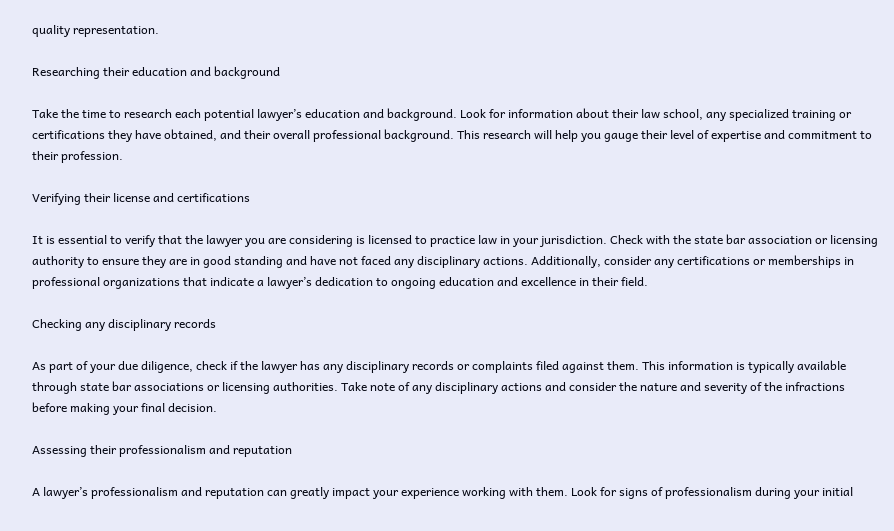quality representation.

Researching their education and background

Take the time to research each potential lawyer’s education and background. Look for information about their law school, any specialized training or certifications they have obtained, and their overall professional background. This research will help you gauge their level of expertise and commitment to their profession.

Verifying their license and certifications

It is essential to verify that the lawyer you are considering is licensed to practice law in your jurisdiction. Check with the state bar association or licensing authority to ensure they are in good standing and have not faced any disciplinary actions. Additionally, consider any certifications or memberships in professional organizations that indicate a lawyer’s dedication to ongoing education and excellence in their field.

Checking any disciplinary records

As part of your due diligence, check if the lawyer has any disciplinary records or complaints filed against them. This information is typically available through state bar associations or licensing authorities. Take note of any disciplinary actions and consider the nature and severity of the infractions before making your final decision.

Assessing their professionalism and reputation

A lawyer’s professionalism and reputation can greatly impact your experience working with them. Look for signs of professionalism during your initial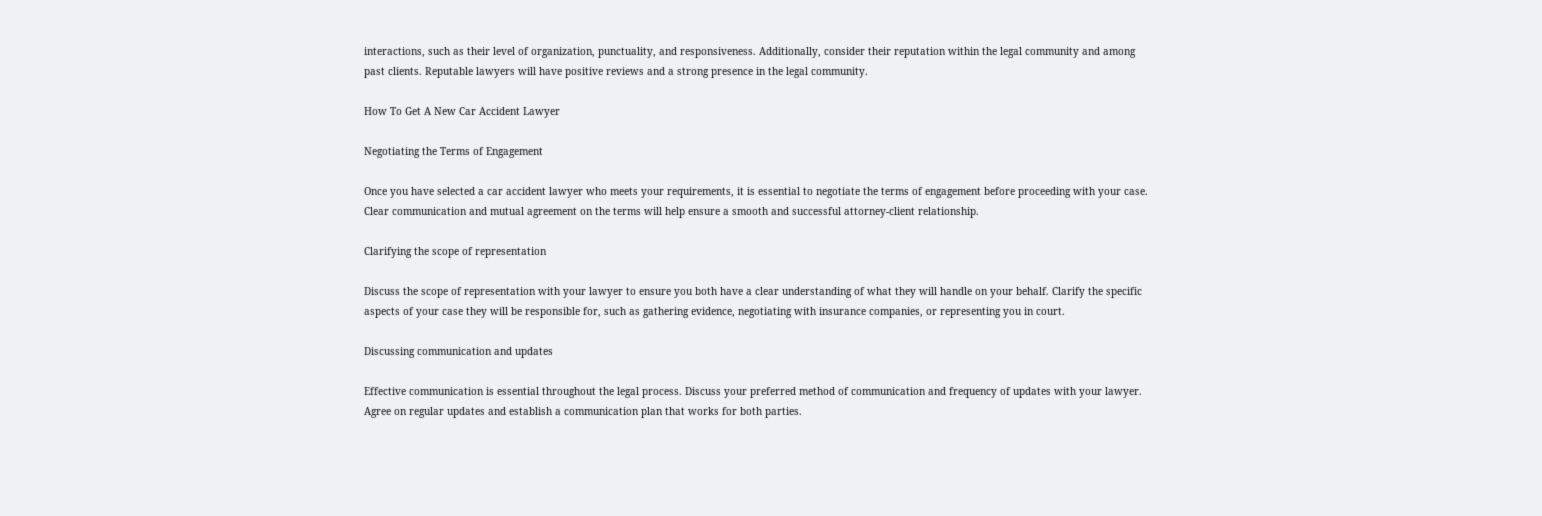interactions, such as their level of organization, punctuality, and responsiveness. Additionally, consider their reputation within the legal community and among past clients. Reputable lawyers will have positive reviews and a strong presence in the legal community.

How To Get A New Car Accident Lawyer

Negotiating the Terms of Engagement

Once you have selected a car accident lawyer who meets your requirements, it is essential to negotiate the terms of engagement before proceeding with your case. Clear communication and mutual agreement on the terms will help ensure a smooth and successful attorney-client relationship.

Clarifying the scope of representation

Discuss the scope of representation with your lawyer to ensure you both have a clear understanding of what they will handle on your behalf. Clarify the specific aspects of your case they will be responsible for, such as gathering evidence, negotiating with insurance companies, or representing you in court.

Discussing communication and updates

Effective communication is essential throughout the legal process. Discuss your preferred method of communication and frequency of updates with your lawyer. Agree on regular updates and establish a communication plan that works for both parties.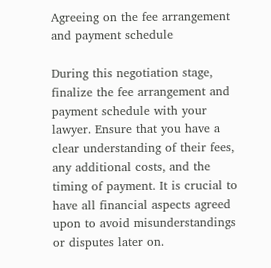Agreeing on the fee arrangement and payment schedule

During this negotiation stage, finalize the fee arrangement and payment schedule with your lawyer. Ensure that you have a clear understanding of their fees, any additional costs, and the timing of payment. It is crucial to have all financial aspects agreed upon to avoid misunderstandings or disputes later on.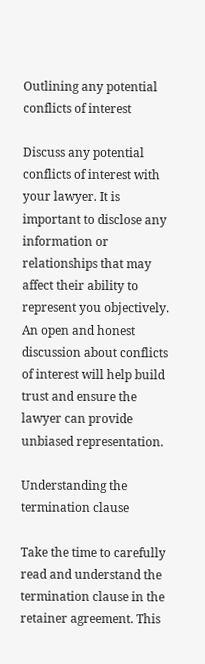Outlining any potential conflicts of interest

Discuss any potential conflicts of interest with your lawyer. It is important to disclose any information or relationships that may affect their ability to represent you objectively. An open and honest discussion about conflicts of interest will help build trust and ensure the lawyer can provide unbiased representation.

Understanding the termination clause

Take the time to carefully read and understand the termination clause in the retainer agreement. This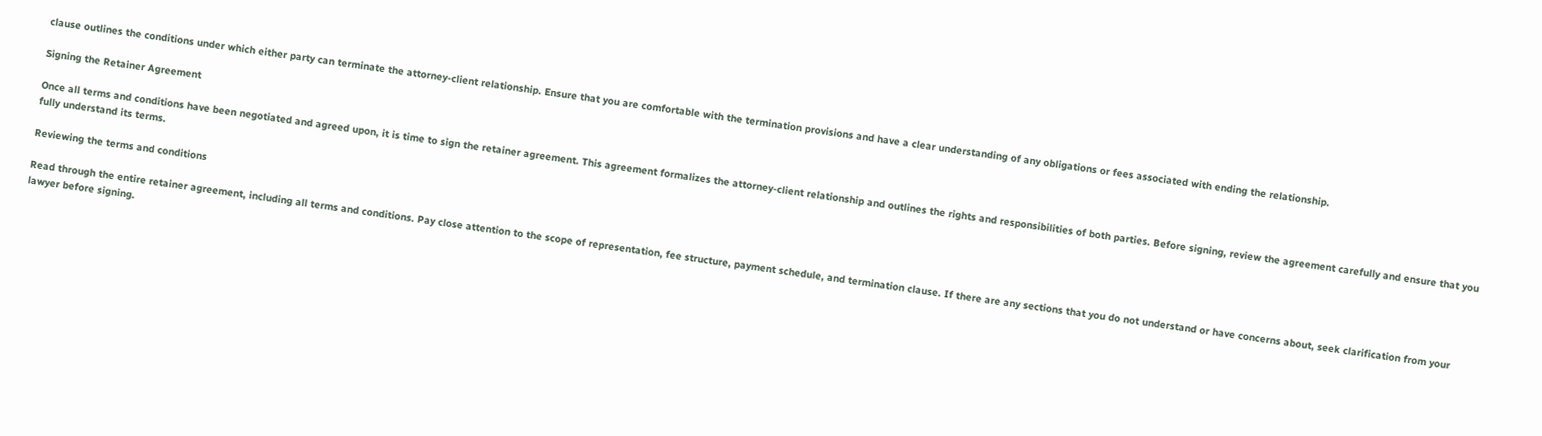clause outlines the conditions under which either party can terminate the attorney-client relationship. Ensure that you are comfortable with the termination provisions and have a clear understanding of any obligations or fees associated with ending the relationship.

Signing the Retainer Agreement

Once all terms and conditions have been negotiated and agreed upon, it is time to sign the retainer agreement. This agreement formalizes the attorney-client relationship and outlines the rights and responsibilities of both parties. Before signing, review the agreement carefully and ensure that you fully understand its terms.

Reviewing the terms and conditions

Read through the entire retainer agreement, including all terms and conditions. Pay close attention to the scope of representation, fee structure, payment schedule, and termination clause. If there are any sections that you do not understand or have concerns about, seek clarification from your lawyer before signing.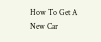How To Get A New Car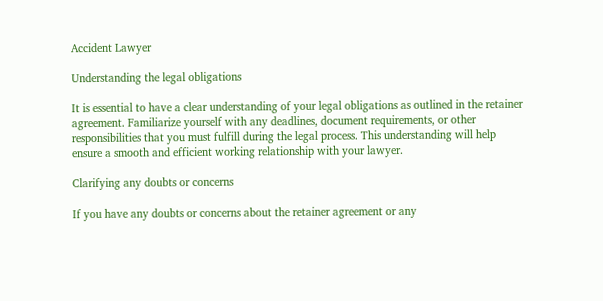Accident Lawyer

Understanding the legal obligations

It is essential to have a clear understanding of your legal obligations as outlined in the retainer agreement. Familiarize yourself with any deadlines, document requirements, or other responsibilities that you must fulfill during the legal process. This understanding will help ensure a smooth and efficient working relationship with your lawyer.

Clarifying any doubts or concerns

If you have any doubts or concerns about the retainer agreement or any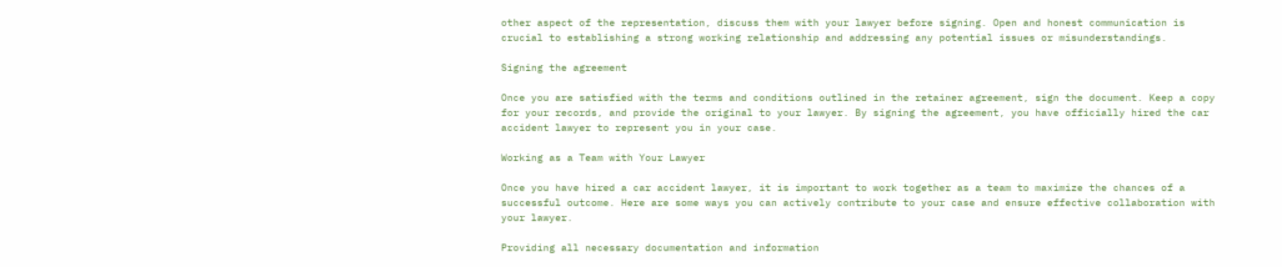other aspect of the representation, discuss them with your lawyer before signing. Open and honest communication is crucial to establishing a strong working relationship and addressing any potential issues or misunderstandings.

Signing the agreement

Once you are satisfied with the terms and conditions outlined in the retainer agreement, sign the document. Keep a copy for your records, and provide the original to your lawyer. By signing the agreement, you have officially hired the car accident lawyer to represent you in your case.

Working as a Team with Your Lawyer

Once you have hired a car accident lawyer, it is important to work together as a team to maximize the chances of a successful outcome. Here are some ways you can actively contribute to your case and ensure effective collaboration with your lawyer.

Providing all necessary documentation and information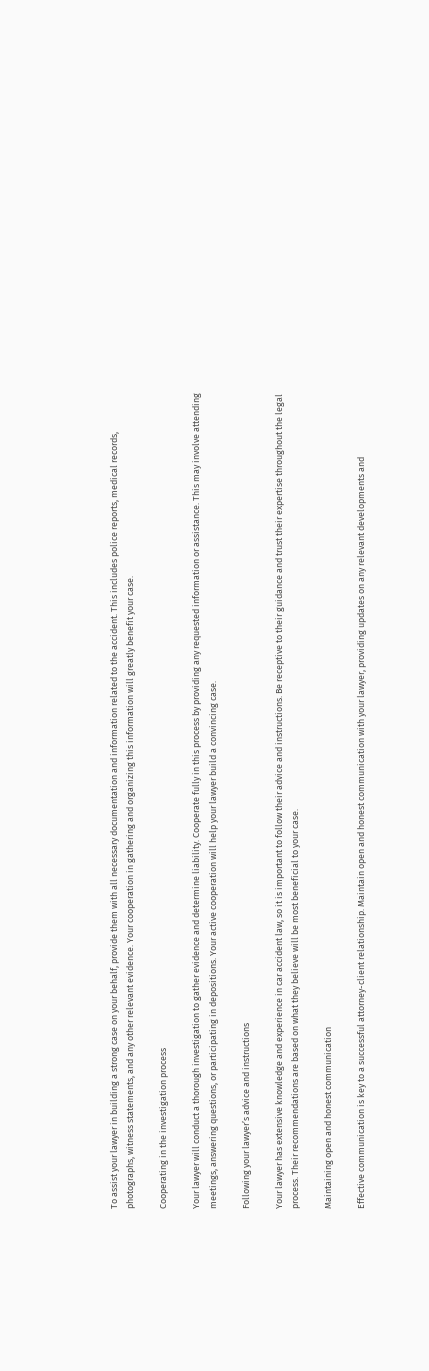To assist your lawyer in building a strong case on your behalf, provide them with all necessary documentation and information related to the accident. This includes police reports, medical records, photographs, witness statements, and any other relevant evidence. Your cooperation in gathering and organizing this information will greatly benefit your case.

Cooperating in the investigation process

Your lawyer will conduct a thorough investigation to gather evidence and determine liability. Cooperate fully in this process by providing any requested information or assistance. This may involve attending meetings, answering questions, or participating in depositions. Your active cooperation will help your lawyer build a convincing case.

Following your lawyer’s advice and instructions

Your lawyer has extensive knowledge and experience in car accident law, so it is important to follow their advice and instructions. Be receptive to their guidance and trust their expertise throughout the legal process. Their recommendations are based on what they believe will be most beneficial to your case.

Maintaining open and honest communication

Effective communication is key to a successful attorney-client relationship. Maintain open and honest communication with your lawyer, providing updates on any relevant developments and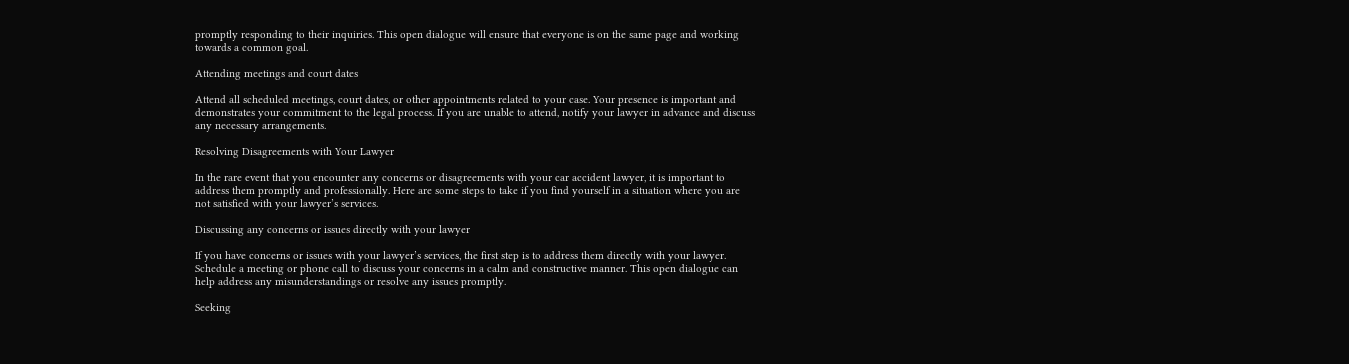promptly responding to their inquiries. This open dialogue will ensure that everyone is on the same page and working towards a common goal.

Attending meetings and court dates

Attend all scheduled meetings, court dates, or other appointments related to your case. Your presence is important and demonstrates your commitment to the legal process. If you are unable to attend, notify your lawyer in advance and discuss any necessary arrangements.

Resolving Disagreements with Your Lawyer

In the rare event that you encounter any concerns or disagreements with your car accident lawyer, it is important to address them promptly and professionally. Here are some steps to take if you find yourself in a situation where you are not satisfied with your lawyer’s services.

Discussing any concerns or issues directly with your lawyer

If you have concerns or issues with your lawyer’s services, the first step is to address them directly with your lawyer. Schedule a meeting or phone call to discuss your concerns in a calm and constructive manner. This open dialogue can help address any misunderstandings or resolve any issues promptly.

Seeking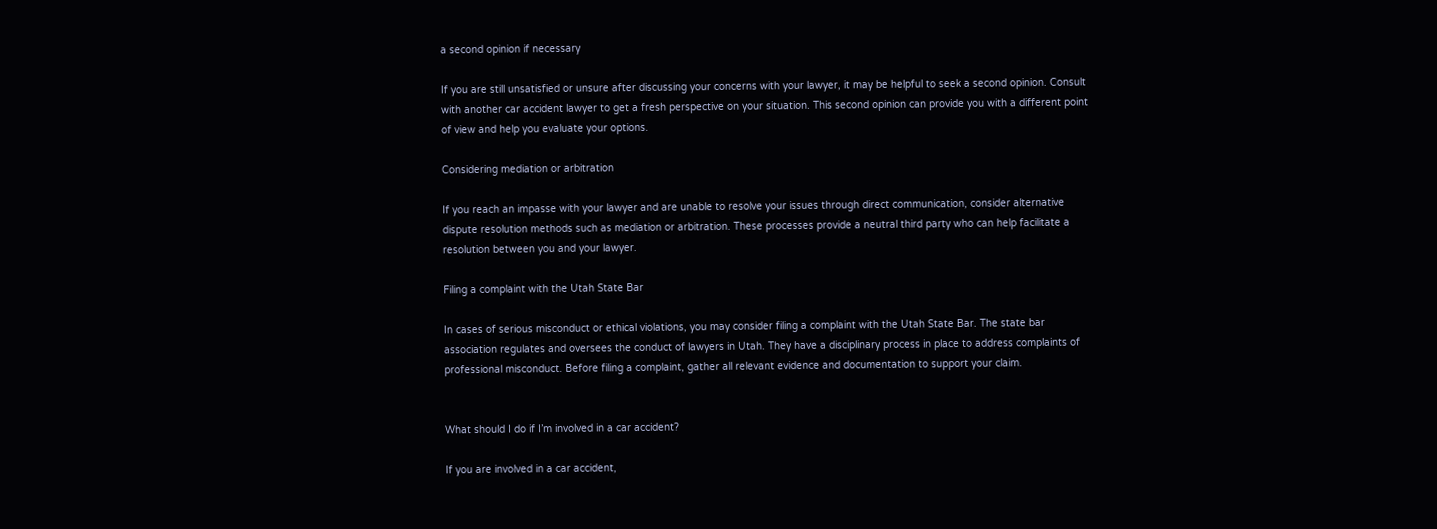a second opinion if necessary

If you are still unsatisfied or unsure after discussing your concerns with your lawyer, it may be helpful to seek a second opinion. Consult with another car accident lawyer to get a fresh perspective on your situation. This second opinion can provide you with a different point of view and help you evaluate your options.

Considering mediation or arbitration

If you reach an impasse with your lawyer and are unable to resolve your issues through direct communication, consider alternative dispute resolution methods such as mediation or arbitration. These processes provide a neutral third party who can help facilitate a resolution between you and your lawyer.

Filing a complaint with the Utah State Bar

In cases of serious misconduct or ethical violations, you may consider filing a complaint with the Utah State Bar. The state bar association regulates and oversees the conduct of lawyers in Utah. They have a disciplinary process in place to address complaints of professional misconduct. Before filing a complaint, gather all relevant evidence and documentation to support your claim.


What should I do if I’m involved in a car accident?

If you are involved in a car accident,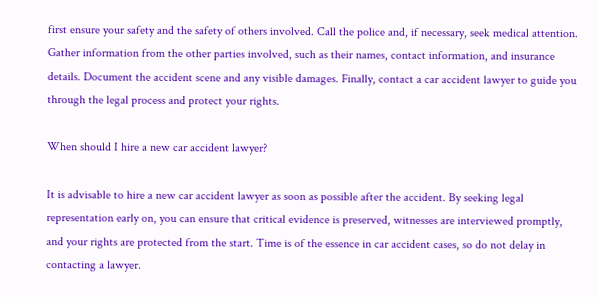first ensure your safety and the safety of others involved. Call the police and, if necessary, seek medical attention. Gather information from the other parties involved, such as their names, contact information, and insurance details. Document the accident scene and any visible damages. Finally, contact a car accident lawyer to guide you through the legal process and protect your rights.

When should I hire a new car accident lawyer?

It is advisable to hire a new car accident lawyer as soon as possible after the accident. By seeking legal representation early on, you can ensure that critical evidence is preserved, witnesses are interviewed promptly, and your rights are protected from the start. Time is of the essence in car accident cases, so do not delay in contacting a lawyer.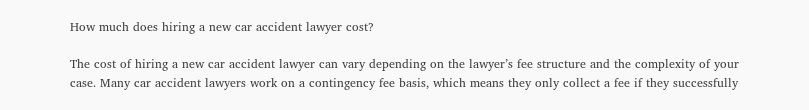How much does hiring a new car accident lawyer cost?

The cost of hiring a new car accident lawyer can vary depending on the lawyer’s fee structure and the complexity of your case. Many car accident lawyers work on a contingency fee basis, which means they only collect a fee if they successfully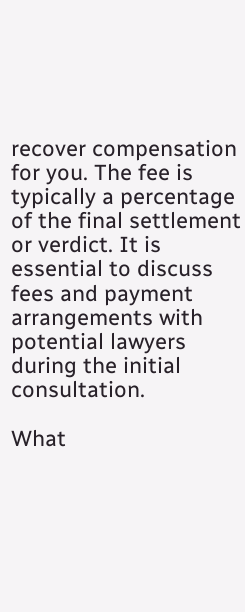recover compensation for you. The fee is typically a percentage of the final settlement or verdict. It is essential to discuss fees and payment arrangements with potential lawyers during the initial consultation.

What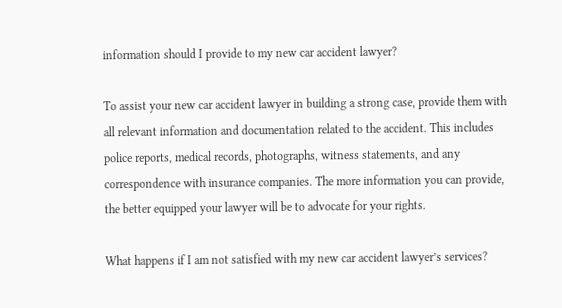information should I provide to my new car accident lawyer?

To assist your new car accident lawyer in building a strong case, provide them with all relevant information and documentation related to the accident. This includes police reports, medical records, photographs, witness statements, and any correspondence with insurance companies. The more information you can provide, the better equipped your lawyer will be to advocate for your rights.

What happens if I am not satisfied with my new car accident lawyer’s services?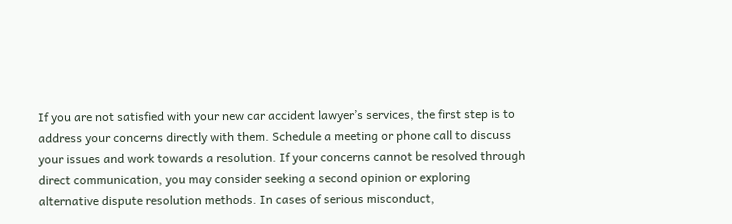If you are not satisfied with your new car accident lawyer’s services, the first step is to address your concerns directly with them. Schedule a meeting or phone call to discuss your issues and work towards a resolution. If your concerns cannot be resolved through direct communication, you may consider seeking a second opinion or exploring alternative dispute resolution methods. In cases of serious misconduct,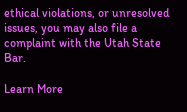ethical violations, or unresolved issues, you may also file a complaint with the Utah State Bar.

Learn More